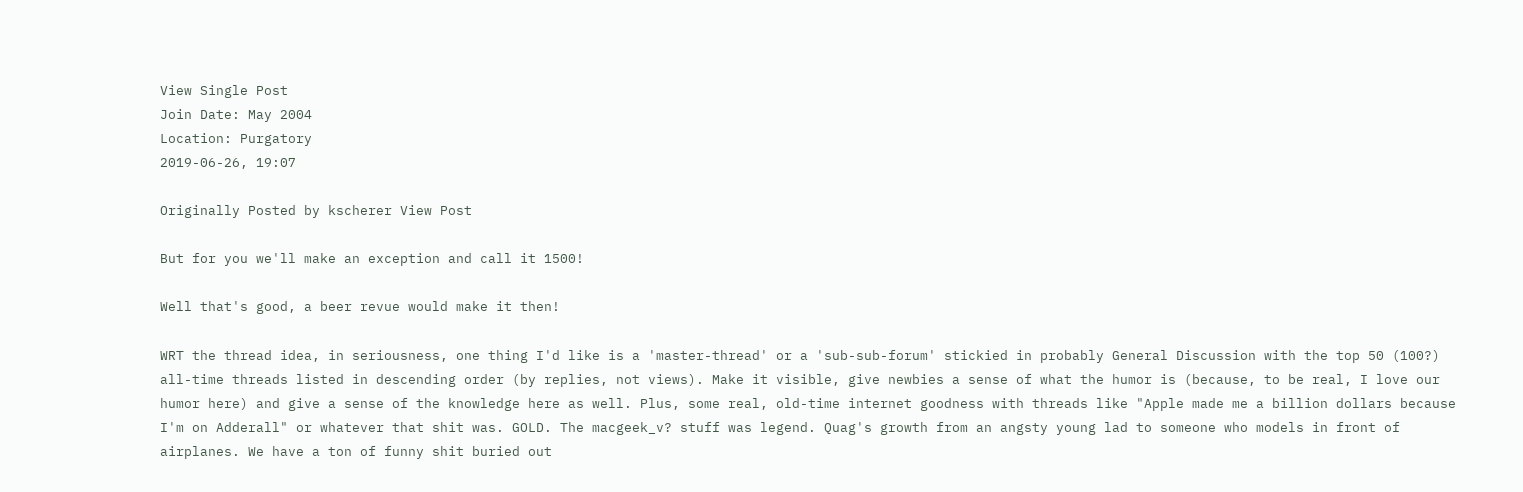View Single Post
Join Date: May 2004
Location: Purgatory
2019-06-26, 19:07

Originally Posted by kscherer View Post

But for you we'll make an exception and call it 1500!

Well that's good, a beer revue would make it then!

WRT the thread idea, in seriousness, one thing I'd like is a 'master-thread' or a 'sub-sub-forum' stickied in probably General Discussion with the top 50 (100?) all-time threads listed in descending order (by replies, not views). Make it visible, give newbies a sense of what the humor is (because, to be real, I love our humor here) and give a sense of the knowledge here as well. Plus, some real, old-time internet goodness with threads like "Apple made me a billion dollars because I'm on Adderall" or whatever that shit was. GOLD. The macgeek_v? stuff was legend. Quag's growth from an angsty young lad to someone who models in front of airplanes. We have a ton of funny shit buried out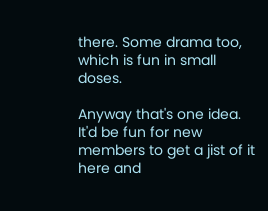there. Some drama too, which is fun in small doses.

Anyway that's one idea. It'd be fun for new members to get a jist of it here and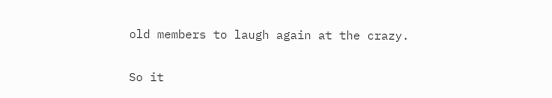old members to laugh again at the crazy.

So it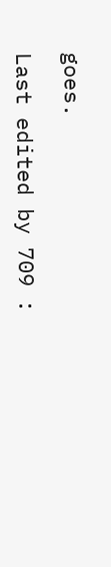goes.

Last edited by 709 :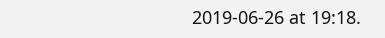2019-06-26 at 19:18.